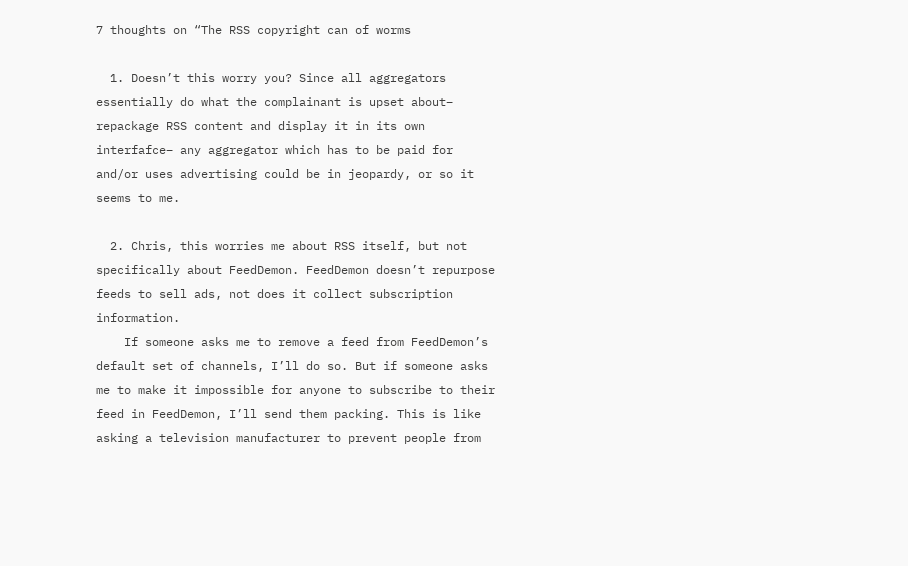7 thoughts on “The RSS copyright can of worms

  1. Doesn’t this worry you? Since all aggregators essentially do what the complainant is upset about– repackage RSS content and display it in its own interfafce– any aggregator which has to be paid for and/or uses advertising could be in jeopardy, or so it seems to me.

  2. Chris, this worries me about RSS itself, but not specifically about FeedDemon. FeedDemon doesn’t repurpose feeds to sell ads, not does it collect subscription information.
    If someone asks me to remove a feed from FeedDemon’s default set of channels, I’ll do so. But if someone asks me to make it impossible for anyone to subscribe to their feed in FeedDemon, I’ll send them packing. This is like asking a television manufacturer to prevent people from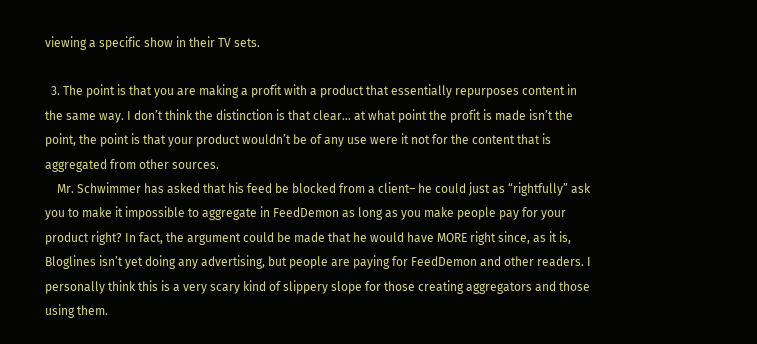viewing a specific show in their TV sets.

  3. The point is that you are making a profit with a product that essentially repurposes content in the same way. I don’t think the distinction is that clear… at what point the profit is made isn’t the point, the point is that your product wouldn’t be of any use were it not for the content that is aggregated from other sources.
    Mr. Schwimmer has asked that his feed be blocked from a client– he could just as “rightfully” ask you to make it impossible to aggregate in FeedDemon as long as you make people pay for your product right? In fact, the argument could be made that he would have MORE right since, as it is, Bloglines isn’t yet doing any advertising, but people are paying for FeedDemon and other readers. I personally think this is a very scary kind of slippery slope for those creating aggregators and those using them.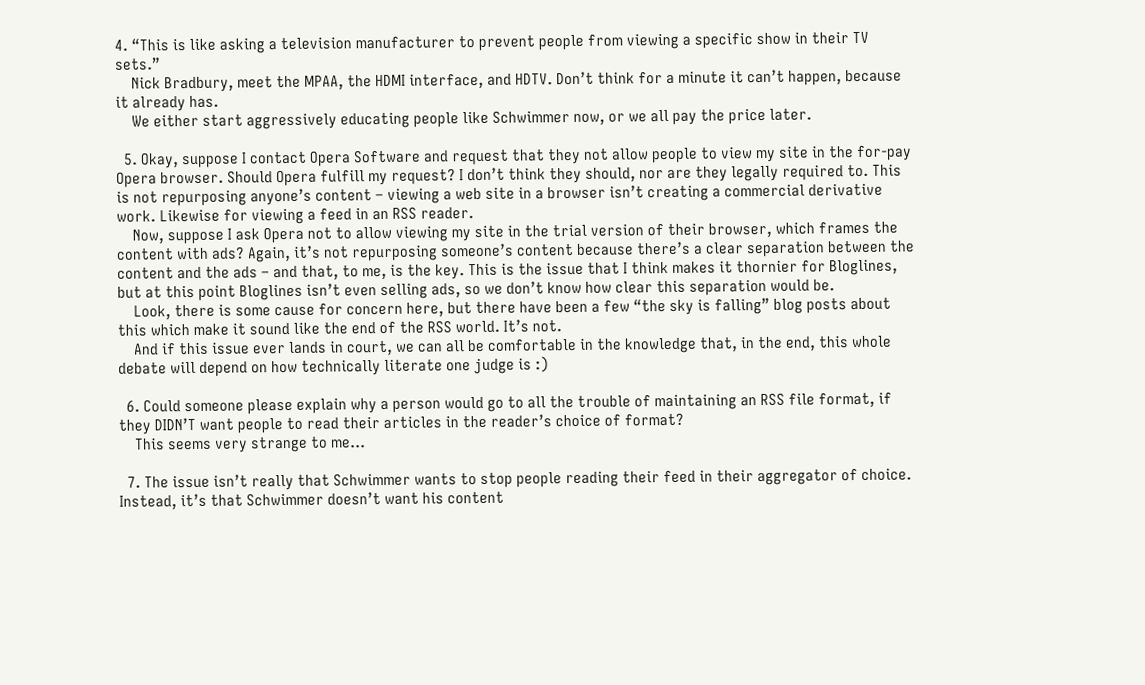4. “This is like asking a television manufacturer to prevent people from viewing a specific show in their TV sets.”
    Nick Bradbury, meet the MPAA, the HDMI interface, and HDTV. Don’t think for a minute it can’t happen, because it already has.
    We either start aggressively educating people like Schwimmer now, or we all pay the price later.

  5. Okay, suppose I contact Opera Software and request that they not allow people to view my site in the for-pay Opera browser. Should Opera fulfill my request? I don’t think they should, nor are they legally required to. This is not repurposing anyone’s content – viewing a web site in a browser isn’t creating a commercial derivative work. Likewise for viewing a feed in an RSS reader.
    Now, suppose I ask Opera not to allow viewing my site in the trial version of their browser, which frames the content with ads? Again, it’s not repurposing someone’s content because there’s a clear separation between the content and the ads – and that, to me, is the key. This is the issue that I think makes it thornier for Bloglines, but at this point Bloglines isn’t even selling ads, so we don’t know how clear this separation would be.
    Look, there is some cause for concern here, but there have been a few “the sky is falling” blog posts about this which make it sound like the end of the RSS world. It’s not.
    And if this issue ever lands in court, we can all be comfortable in the knowledge that, in the end, this whole debate will depend on how technically literate one judge is :)

  6. Could someone please explain why a person would go to all the trouble of maintaining an RSS file format, if they DIDN’T want people to read their articles in the reader’s choice of format?
    This seems very strange to me…

  7. The issue isn’t really that Schwimmer wants to stop people reading their feed in their aggregator of choice. Instead, it’s that Schwimmer doesn’t want his content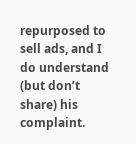repurposed to sell ads, and I do understand (but don’t share) his complaint.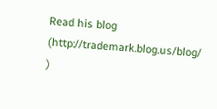Read his blog (http://trademark.blog.us/blog/ )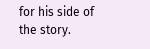for his side of the story.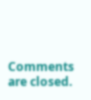Comments are closed.